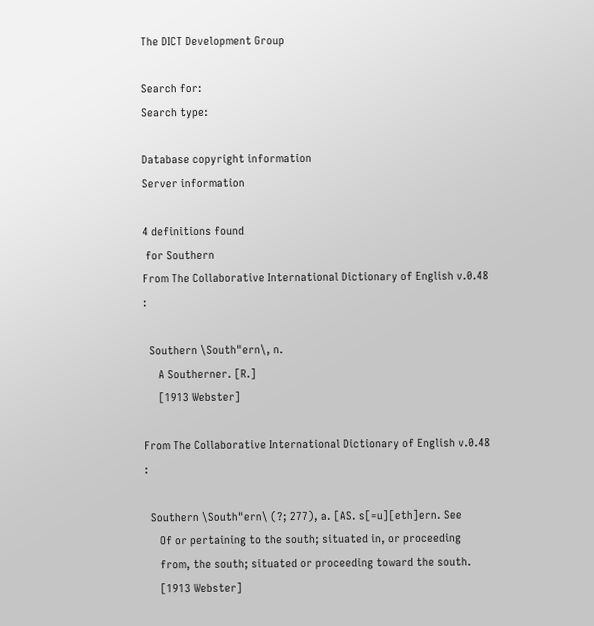The DICT Development Group

Search for:
Search type:

Database copyright information
Server information

4 definitions found
 for Southern
From The Collaborative International Dictionary of English v.0.48 :

  Southern \South"ern\, n.
     A Southerner. [R.]
     [1913 Webster]

From The Collaborative International Dictionary of English v.0.48 :

  Southern \South"ern\ (?; 277), a. [AS. s[=u][eth]ern. See
     Of or pertaining to the south; situated in, or proceeding
     from, the south; situated or proceeding toward the south.
     [1913 Webster]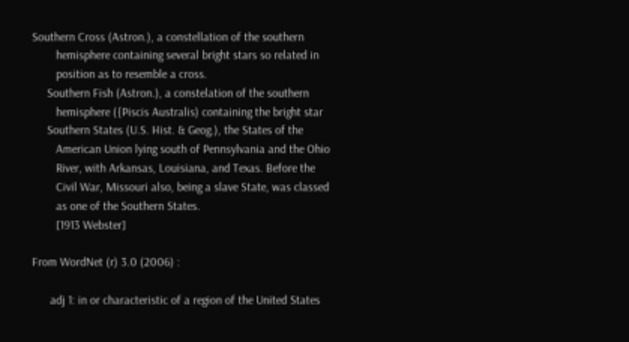Southern Cross (Astron.), a constellation of the southern
        hemisphere containing several bright stars so related in
        position as to resemble a cross.
     Southern Fish (Astron.), a constelation of the southern
        hemisphere ({Piscis Australis) containing the bright star
     Southern States (U.S. Hist. & Geog.), the States of the
        American Union lying south of Pennsylvania and the Ohio
        River, with Arkansas, Louisiana, and Texas. Before the
        Civil War, Missouri also, being a slave State, was classed
        as one of the Southern States.
        [1913 Webster]

From WordNet (r) 3.0 (2006) :

      adj 1: in or characteristic of a region of the United States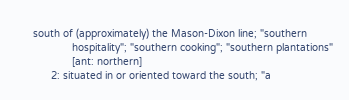south of (approximately) the Mason-Dixon line; "southern
             hospitality"; "southern cooking"; "southern plantations"
             [ant: northern]
      2: situated in or oriented toward the south; "a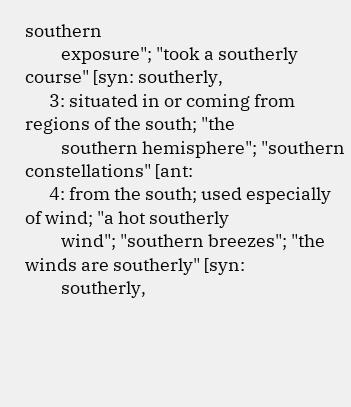southern
         exposure"; "took a southerly course" [syn: southerly,
      3: situated in or coming from regions of the south; "the
         southern hemisphere"; "southern constellations" [ant:
      4: from the south; used especially of wind; "a hot southerly
         wind"; "southern breezes"; "the winds are southerly" [syn:
         southerly,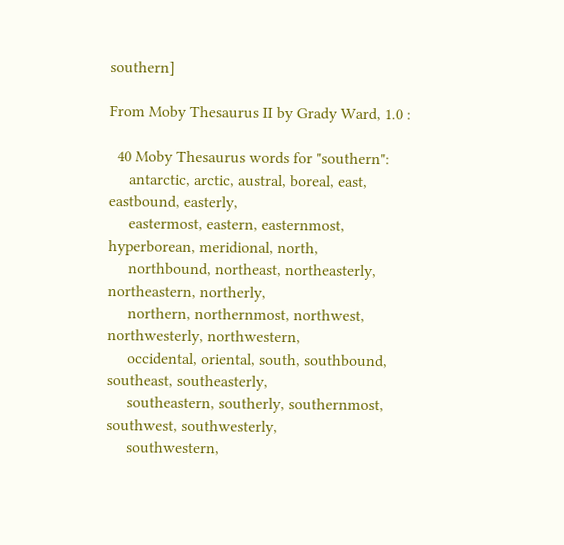southern]

From Moby Thesaurus II by Grady Ward, 1.0 :

  40 Moby Thesaurus words for "southern":
     antarctic, arctic, austral, boreal, east, eastbound, easterly,
     eastermost, eastern, easternmost, hyperborean, meridional, north,
     northbound, northeast, northeasterly, northeastern, northerly,
     northern, northernmost, northwest, northwesterly, northwestern,
     occidental, oriental, south, southbound, southeast, southeasterly,
     southeastern, southerly, southernmost, southwest, southwesterly,
     southwestern,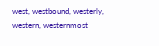west, westbound, westerly, western, westernmost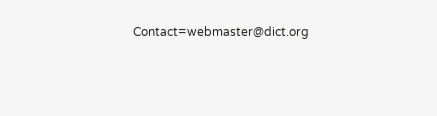Contact=webmaster@dict.org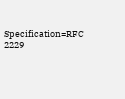Specification=RFC 2229